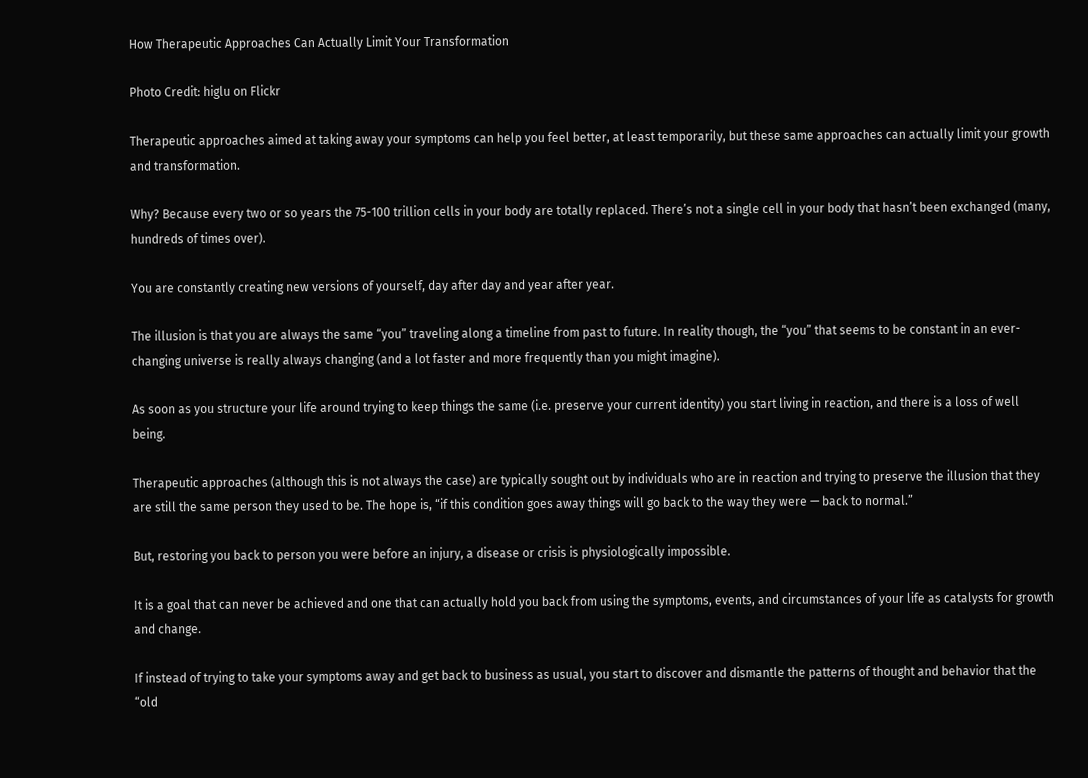How Therapeutic Approaches Can Actually Limit Your Transformation

Photo Credit: higlu on Flickr

Therapeutic approaches aimed at taking away your symptoms can help you feel better, at least temporarily, but these same approaches can actually limit your growth and transformation.

Why? Because every two or so years the 75-100 trillion cells in your body are totally replaced. There’s not a single cell in your body that hasn’t been exchanged (many, hundreds of times over).

You are constantly creating new versions of yourself, day after day and year after year.

The illusion is that you are always the same “you” traveling along a timeline from past to future. In reality though, the “you” that seems to be constant in an ever-changing universe is really always changing (and a lot faster and more frequently than you might imagine).

As soon as you structure your life around trying to keep things the same (i.e. preserve your current identity) you start living in reaction, and there is a loss of well being.

Therapeutic approaches (although this is not always the case) are typically sought out by individuals who are in reaction and trying to preserve the illusion that they are still the same person they used to be. The hope is, “if this condition goes away things will go back to the way they were — back to normal.”

But, restoring you back to person you were before an injury, a disease or crisis is physiologically impossible.

It is a goal that can never be achieved and one that can actually hold you back from using the symptoms, events, and circumstances of your life as catalysts for growth and change.

If instead of trying to take your symptoms away and get back to business as usual, you start to discover and dismantle the patterns of thought and behavior that the “old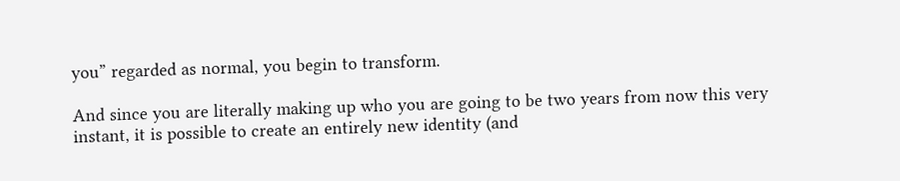you” regarded as normal, you begin to transform.

And since you are literally making up who you are going to be two years from now this very instant, it is possible to create an entirely new identity (and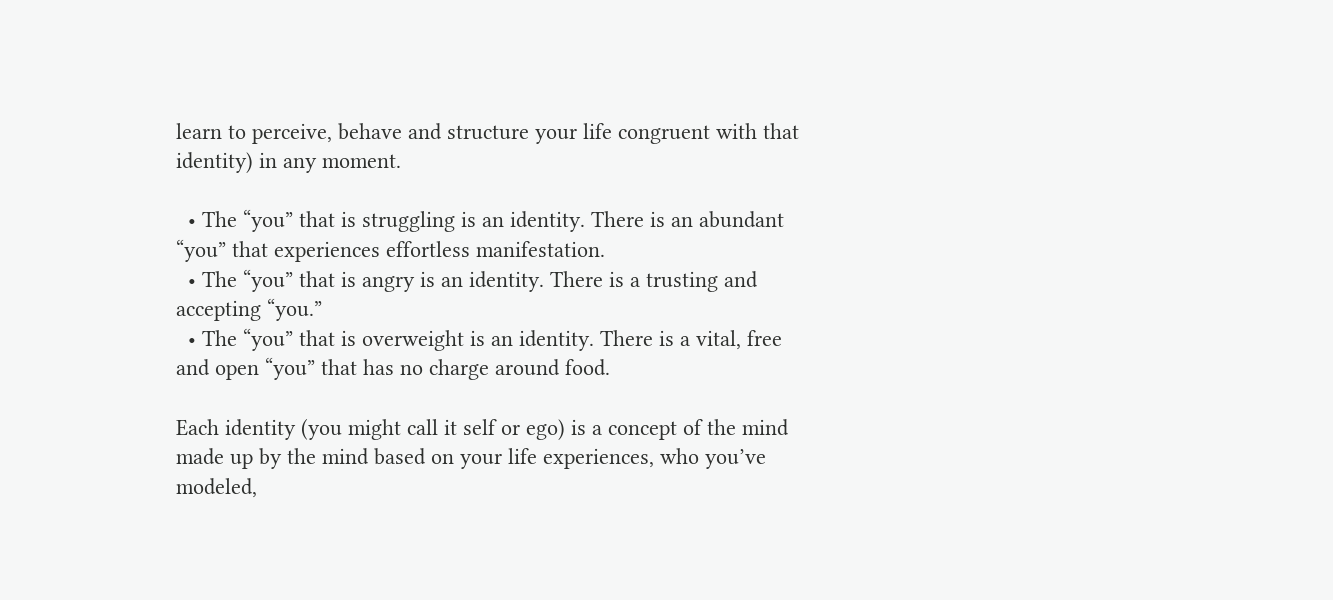learn to perceive, behave and structure your life congruent with that identity) in any moment.

  • The “you” that is struggling is an identity. There is an abundant “you” that experiences effortless manifestation.
  • The “you” that is angry is an identity. There is a trusting and accepting “you.”
  • The “you” that is overweight is an identity. There is a vital, free and open “you” that has no charge around food.

Each identity (you might call it self or ego) is a concept of the mind made up by the mind based on your life experiences, who you’ve modeled,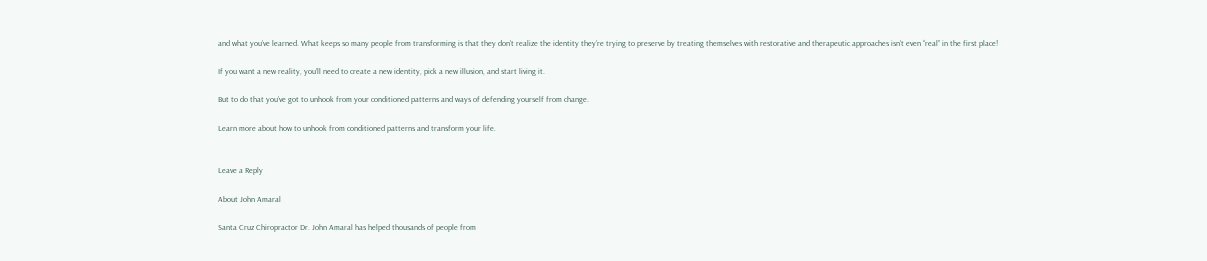and what you’ve learned. What keeps so many people from transforming is that they don’t realize the identity they’re trying to preserve by treating themselves with restorative and therapeutic approaches isn’t even “real” in the first place!

If you want a new reality, you’ll need to create a new identity, pick a new illusion, and start living it.

But to do that you’ve got to unhook from your conditioned patterns and ways of defending yourself from change.

Learn more about how to unhook from conditioned patterns and transform your life.


Leave a Reply

About John Amaral

Santa Cruz Chiropractor Dr. John Amaral has helped thousands of people from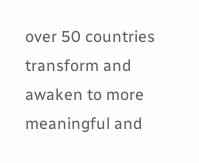over 50 countries transform and awaken to more meaningful and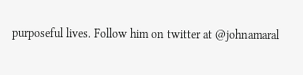purposeful lives. Follow him on twitter at @johnamaral